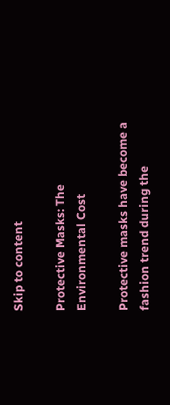Skip to content

Protective Masks: The Environmental Cost

Protective masks have become a fashion trend during the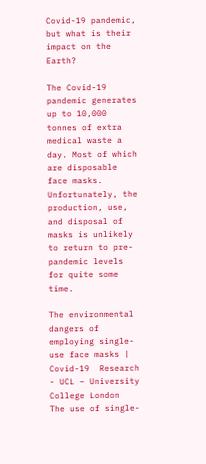Covid-19 pandemic, but what is their impact on the Earth?

The Covid-19 pandemic generates up to 10,000 tonnes of extra medical waste a day. Most of which are disposable face masks. Unfortunately, the production, use, and disposal of masks is unlikely to return to pre-pandemic levels for quite some time.

The environmental dangers of employing single-use face masks | Covid-19  Research - UCL – University College London
The use of single-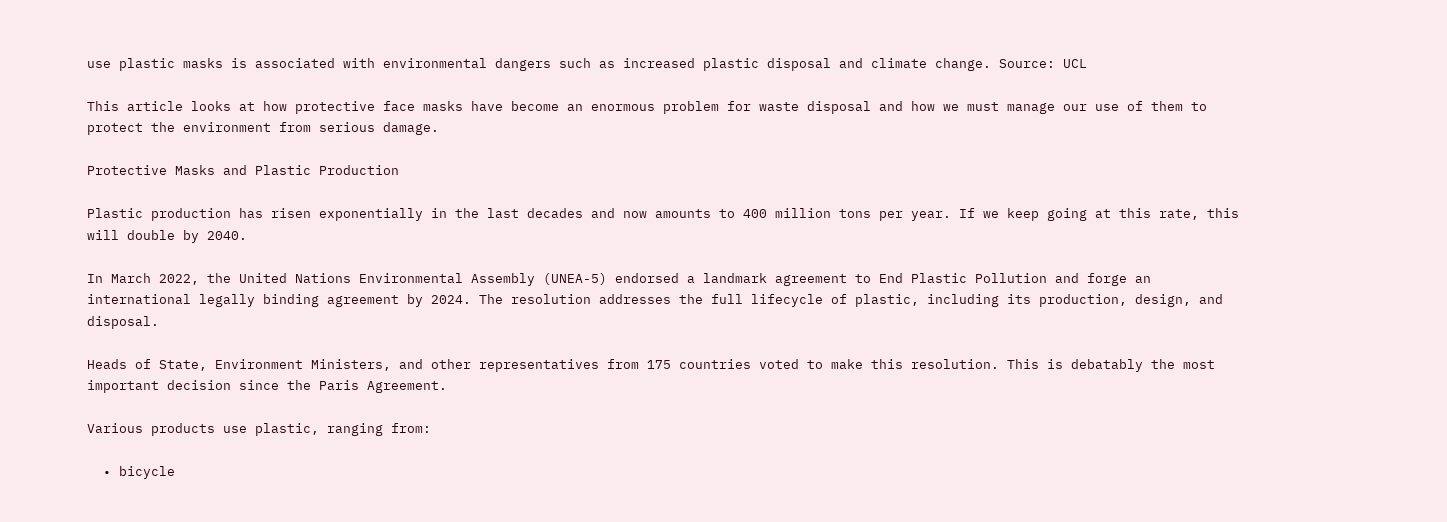use plastic masks is associated with environmental dangers such as increased plastic disposal and climate change. Source: UCL

This article looks at how protective face masks have become an enormous problem for waste disposal and how we must manage our use of them to protect the environment from serious damage.

Protective Masks and Plastic Production

Plastic production has risen exponentially in the last decades and now amounts to 400 million tons per year. If we keep going at this rate, this will double by 2040.

In March 2022, the United Nations Environmental Assembly (UNEA-5) endorsed a landmark agreement to End Plastic Pollution and forge an international legally binding agreement by 2024. The resolution addresses the full lifecycle of plastic, including its production, design, and disposal.

Heads of State, Environment Ministers, and other representatives from 175 countries voted to make this resolution. This is debatably the most important decision since the Paris Agreement.

Various products use plastic, ranging from:

  • bicycle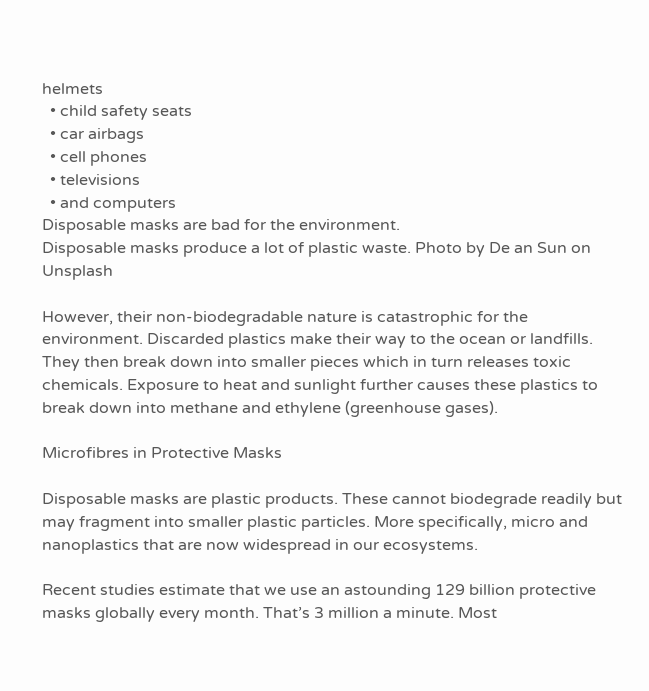helmets
  • child safety seats
  • car airbags
  • cell phones
  • televisions
  • and computers
Disposable masks are bad for the environment.
Disposable masks produce a lot of plastic waste. Photo by De an Sun on Unsplash

However, their non-biodegradable nature is catastrophic for the environment. Discarded plastics make their way to the ocean or landfills. They then break down into smaller pieces which in turn releases toxic chemicals. Exposure to heat and sunlight further causes these plastics to break down into methane and ethylene (greenhouse gases).

Microfibres in Protective Masks

Disposable masks are plastic products. These cannot biodegrade readily but may fragment into smaller plastic particles. More specifically, micro and nanoplastics that are now widespread in our ecosystems.

Recent studies estimate that we use an astounding 129 billion protective masks globally every month. That’s 3 million a minute. Most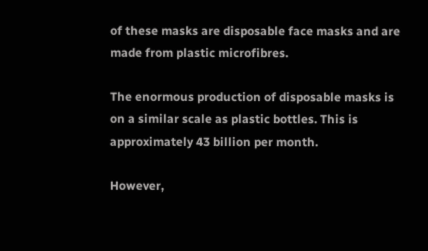of these masks are disposable face masks and are made from plastic microfibres.

The enormous production of disposable masks is on a similar scale as plastic bottles. This is approximately 43 billion per month.

However,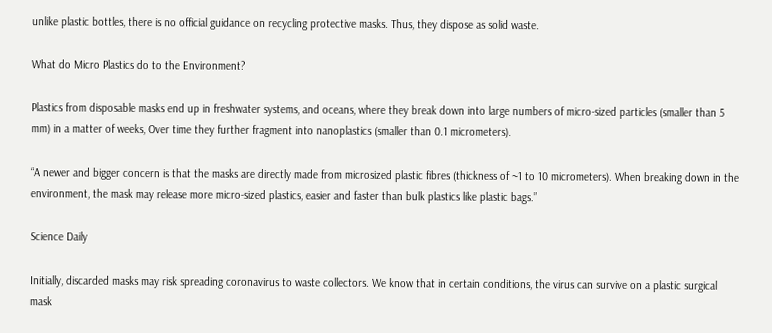unlike plastic bottles, there is no official guidance on recycling protective masks. Thus, they dispose as solid waste.

What do Micro Plastics do to the Environment?

Plastics from disposable masks end up in freshwater systems, and oceans, where they break down into large numbers of micro-sized particles (smaller than 5 mm) in a matter of weeks, Over time they further fragment into nanoplastics (smaller than 0.1 micrometers).

“A newer and bigger concern is that the masks are directly made from microsized plastic fibres (thickness of ~1 to 10 micrometers). When breaking down in the environment, the mask may release more micro-sized plastics, easier and faster than bulk plastics like plastic bags.”

Science Daily

Initially, discarded masks may risk spreading coronavirus to waste collectors. We know that in certain conditions, the virus can survive on a plastic surgical mask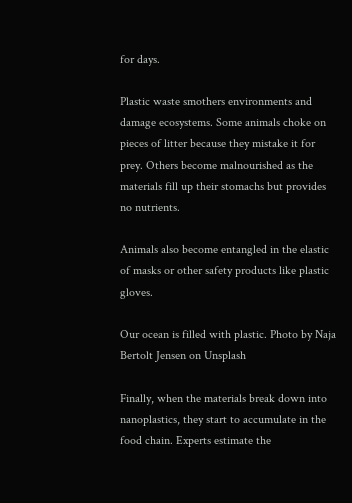for days.

Plastic waste smothers environments and damage ecosystems. Some animals choke on pieces of litter because they mistake it for prey. Others become malnourished as the materials fill up their stomachs but provides no nutrients.

Animals also become entangled in the elastic of masks or other safety products like plastic gloves.

Our ocean is filled with plastic. Photo by Naja Bertolt Jensen on Unsplash

Finally, when the materials break down into nanoplastics, they start to accumulate in the food chain. Experts estimate the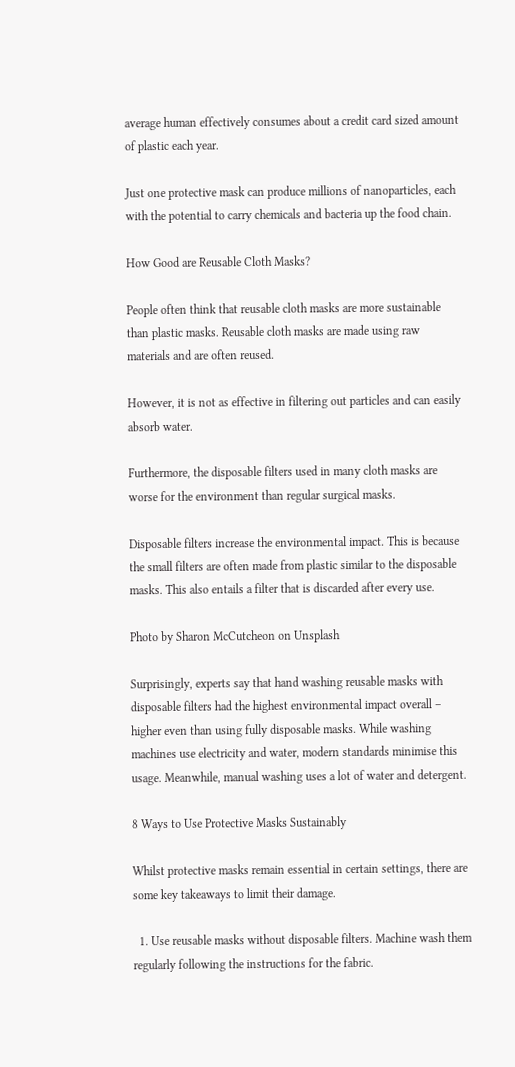average human effectively consumes about a credit card sized amount of plastic each year.

Just one protective mask can produce millions of nanoparticles, each with the potential to carry chemicals and bacteria up the food chain.

How Good are Reusable Cloth Masks?

People often think that reusable cloth masks are more sustainable than plastic masks. Reusable cloth masks are made using raw materials and are often reused.

However, it is not as effective in filtering out particles and can easily absorb water.

Furthermore, the disposable filters used in many cloth masks are worse for the environment than regular surgical masks.

Disposable filters increase the environmental impact. This is because the small filters are often made from plastic similar to the disposable masks. This also entails a filter that is discarded after every use.

Photo by Sharon McCutcheon on Unsplash

Surprisingly, experts say that hand washing reusable masks with disposable filters had the highest environmental impact overall – higher even than using fully disposable masks. While washing machines use electricity and water, modern standards minimise this usage. Meanwhile, manual washing uses a lot of water and detergent.

8 Ways to Use Protective Masks Sustainably

Whilst protective masks remain essential in certain settings, there are some key takeaways to limit their damage.

  1. Use reusable masks without disposable filters. Machine wash them regularly following the instructions for the fabric.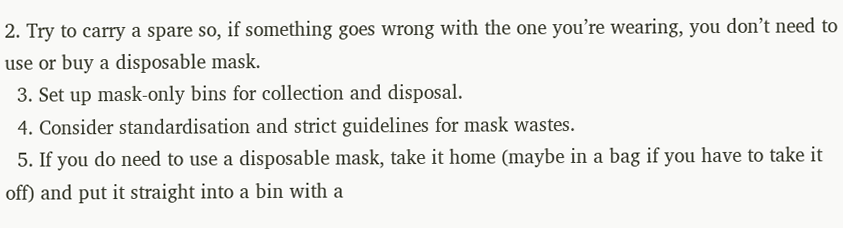2. Try to carry a spare so, if something goes wrong with the one you’re wearing, you don’t need to use or buy a disposable mask.
  3. Set up mask-only bins for collection and disposal.
  4. Consider standardisation and strict guidelines for mask wastes.
  5. If you do need to use a disposable mask, take it home (maybe in a bag if you have to take it off) and put it straight into a bin with a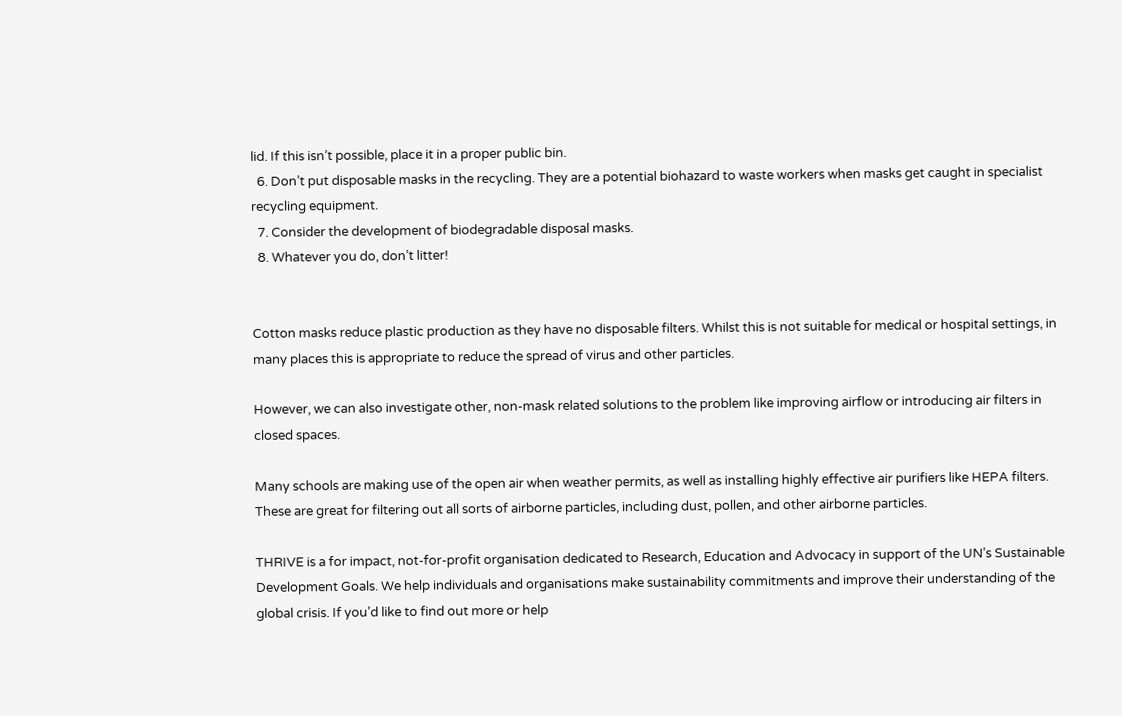lid. If this isn’t possible, place it in a proper public bin.
  6. Don’t put disposable masks in the recycling. They are a potential biohazard to waste workers when masks get caught in specialist recycling equipment.
  7. Consider the development of biodegradable disposal masks.
  8. Whatever you do, don’t litter!


Cotton masks reduce plastic production as they have no disposable filters. Whilst this is not suitable for medical or hospital settings, in many places this is appropriate to reduce the spread of virus and other particles.

However, we can also investigate other, non-mask related solutions to the problem like improving airflow or introducing air filters in closed spaces.

Many schools are making use of the open air when weather permits, as well as installing highly effective air purifiers like HEPA filters. These are great for filtering out all sorts of airborne particles, including dust, pollen, and other airborne particles.

THRIVE is a for impact, not-for-profit organisation dedicated to Research, Education and Advocacy in support of the UN’s Sustainable Development Goals. We help individuals and organisations make sustainability commitments and improve their understanding of the global crisis. If you’d like to find out more or help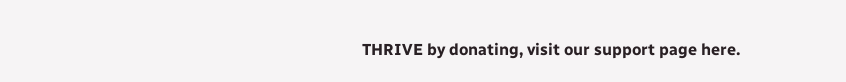THRIVE by donating, visit our support page here.